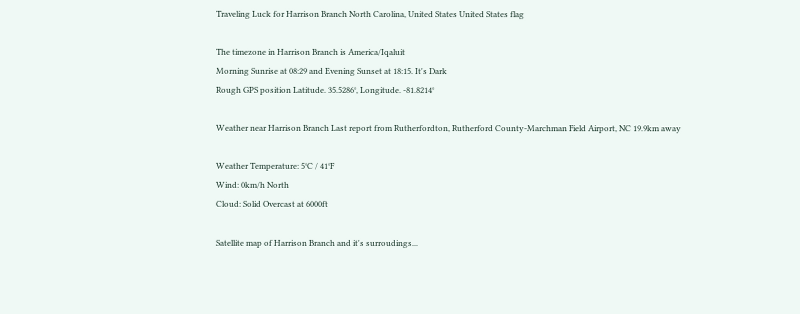Traveling Luck for Harrison Branch North Carolina, United States United States flag

The timezone in Harrison Branch is America/Iqaluit
Morning Sunrise at 08:29 and Evening Sunset at 18:15. It's Dark
Rough GPS position Latitude. 35.5286°, Longitude. -81.8214°

Weather near Harrison Branch Last report from Rutherfordton, Rutherford County-Marchman Field Airport, NC 19.9km away

Weather Temperature: 5°C / 41°F
Wind: 0km/h North
Cloud: Solid Overcast at 6000ft

Satellite map of Harrison Branch and it's surroudings...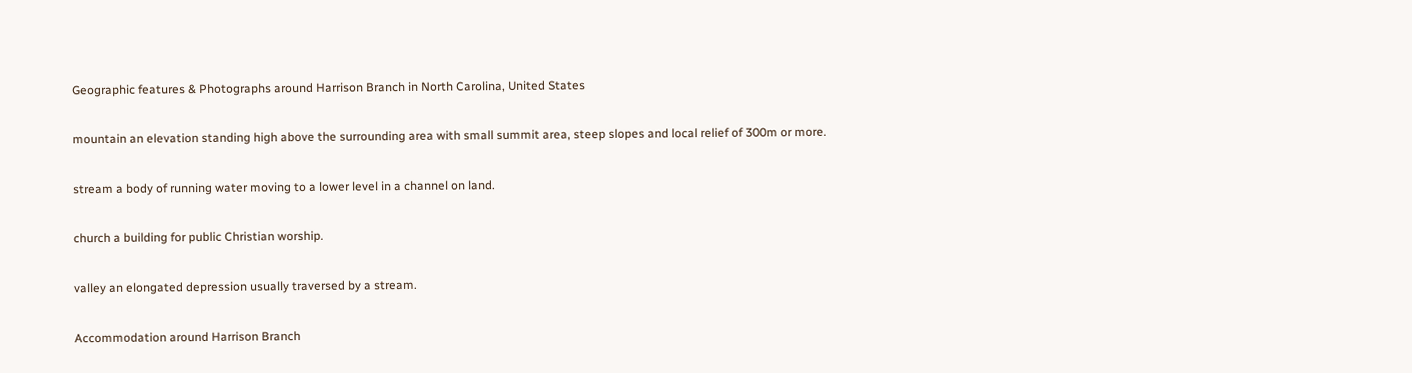Geographic features & Photographs around Harrison Branch in North Carolina, United States

mountain an elevation standing high above the surrounding area with small summit area, steep slopes and local relief of 300m or more.

stream a body of running water moving to a lower level in a channel on land.

church a building for public Christian worship.

valley an elongated depression usually traversed by a stream.

Accommodation around Harrison Branch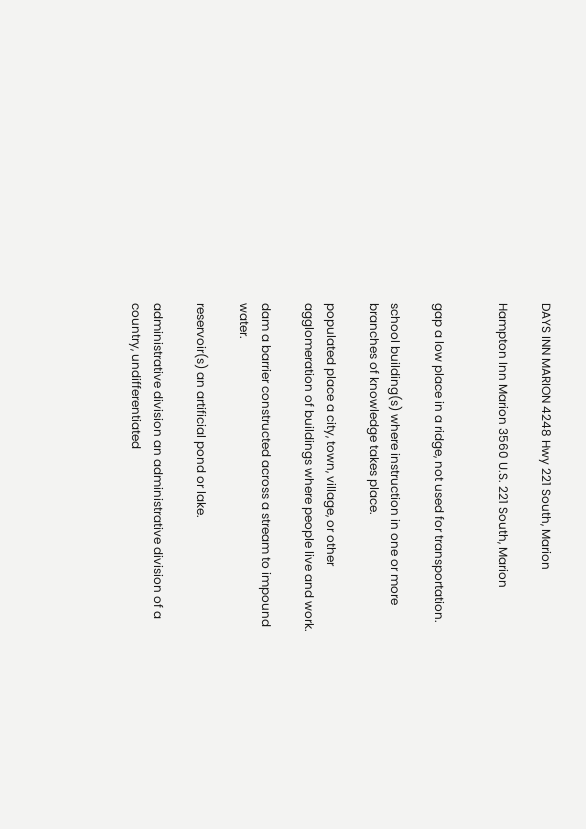DAYS INN MARION 4248 Hwy 221 South, Marion

Hampton Inn Marion 3560 U.S. 221 South, Marion


gap a low place in a ridge, not used for transportation.

school building(s) where instruction in one or more branches of knowledge takes place.

populated place a city, town, village, or other agglomeration of buildings where people live and work.

dam a barrier constructed across a stream to impound water.

reservoir(s) an artificial pond or lake.

administrative division an administrative division of a country, undifferentiated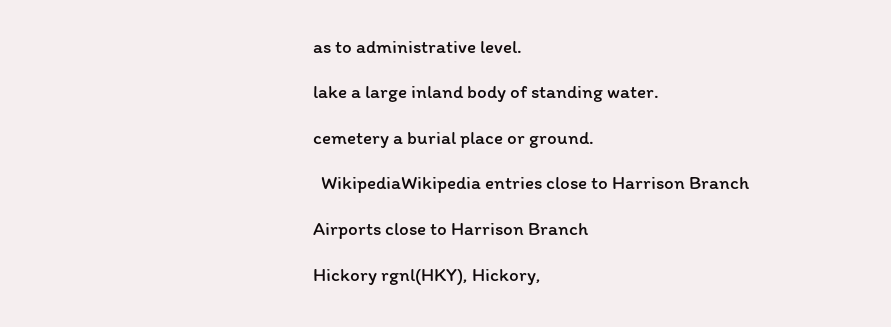as to administrative level.

lake a large inland body of standing water.

cemetery a burial place or ground.

  WikipediaWikipedia entries close to Harrison Branch

Airports close to Harrison Branch

Hickory rgnl(HKY), Hickory,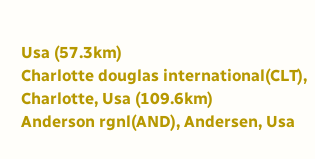Usa (57.3km)
Charlotte douglas international(CLT), Charlotte, Usa (109.6km)
Anderson rgnl(AND), Andersen, Usa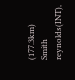(177.3km)
Smith reynolds(INT),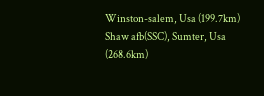Winston-salem, Usa (199.7km)
Shaw afb(SSC), Sumter, Usa (268.6km)